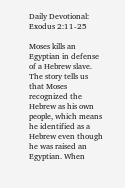Daily Devotional: Exodus 2:11-25

Moses kills an Egyptian in defense of a Hebrew slave. The story tells us that Moses recognized the Hebrew as his own people, which means he identified as a Hebrew even though he was raised an Egyptian. When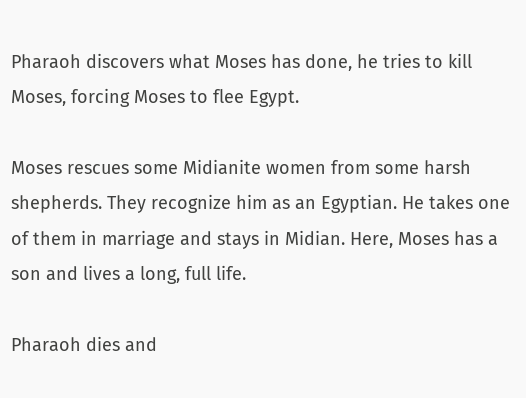Pharaoh discovers what Moses has done, he tries to kill Moses, forcing Moses to flee Egypt.

Moses rescues some Midianite women from some harsh shepherds. They recognize him as an Egyptian. He takes one of them in marriage and stays in Midian. Here, Moses has a son and lives a long, full life.

Pharaoh dies and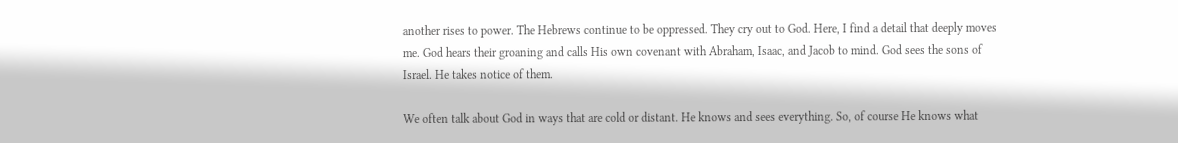another rises to power. The Hebrews continue to be oppressed. They cry out to God. Here, I find a detail that deeply moves me. God hears their groaning and calls His own covenant with Abraham, Isaac, and Jacob to mind. God sees the sons of Israel. He takes notice of them.

We often talk about God in ways that are cold or distant. He knows and sees everything. So, of course He knows what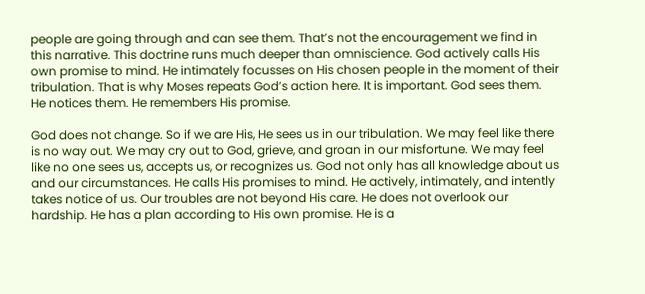people are going through and can see them. That’s not the encouragement we find in this narrative. This doctrine runs much deeper than omniscience. God actively calls His own promise to mind. He intimately focusses on His chosen people in the moment of their tribulation. That is why Moses repeats God’s action here. It is important. God sees them. He notices them. He remembers His promise.

God does not change. So if we are His, He sees us in our tribulation. We may feel like there is no way out. We may cry out to God, grieve, and groan in our misfortune. We may feel like no one sees us, accepts us, or recognizes us. God not only has all knowledge about us and our circumstances. He calls His promises to mind. He actively, intimately, and intently takes notice of us. Our troubles are not beyond His care. He does not overlook our hardship. He has a plan according to His own promise. He is a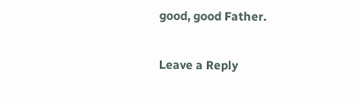good, good Father.

Leave a Reply